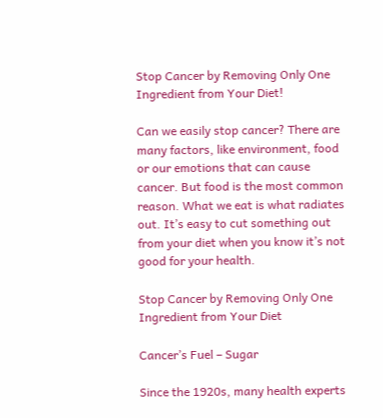Stop Cancer by Removing Only One Ingredient from Your Diet!

Can we easily stop cancer? There are many factors, like environment, food or our emotions that can cause cancer. But food is the most common reason. What we eat is what radiates out. It’s easy to cut something out from your diet when you know it’s not good for your health.

Stop Cancer by Removing Only One Ingredient from Your Diet

Cancer’s Fuel – Sugar

Since the 1920s, many health experts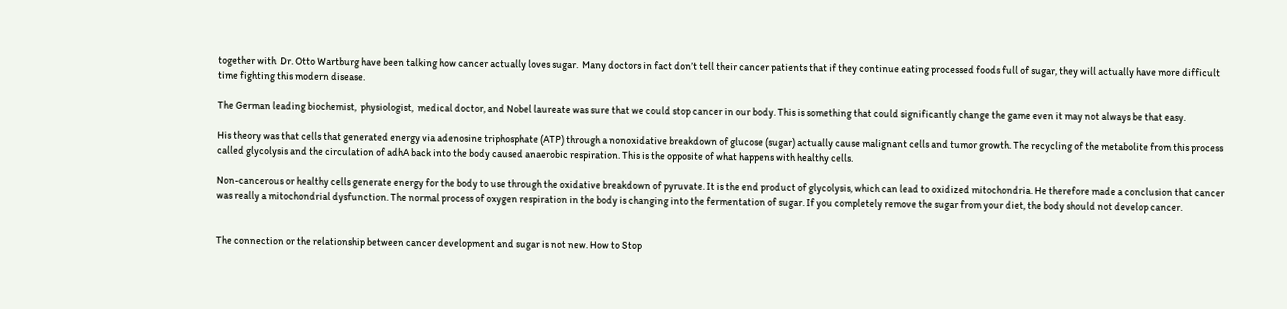together with  Dr. Otto Wartburg have been talking how cancer actually loves sugar.  Many doctors in fact don’t tell their cancer patients that if they continue eating processed foods full of sugar, they will actually have more difficult time fighting this modern disease.

The German leading biochemist,  physiologist,  medical doctor, and Nobel laureate was sure that we could stop cancer in our body. This is something that could significantly change the game even it may not always be that easy.

His theory was that cells that generated energy via adenosine triphosphate (ATP) through a nonoxidative breakdown of glucose (sugar) actually cause malignant cells and tumor growth. The recycling of the metabolite from this process called glycolysis and the circulation of adhA back into the body caused anaerobic respiration. This is the opposite of what happens with healthy cells.

Non-cancerous or healthy cells generate energy for the body to use through the oxidative breakdown of pyruvate. It is the end product of glycolysis, which can lead to oxidized mitochondria. He therefore made a conclusion that cancer was really a mitochondrial dysfunction. The normal process of oxygen respiration in the body is changing into the fermentation of sugar. If you completely remove the sugar from your diet, the body should not develop cancer.


The connection or the relationship between cancer development and sugar is not new. How to Stop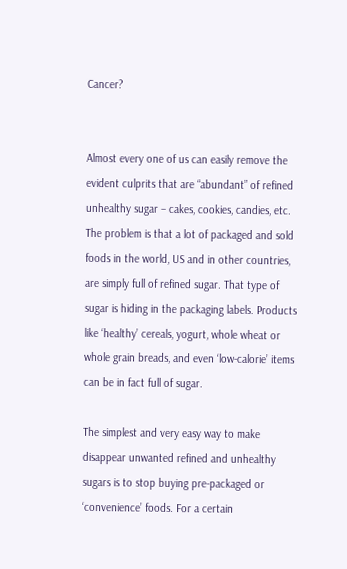Cancer?


Almost every one of us can easily remove the evident culprits that are “abundant” of refined unhealthy sugar – cakes, cookies, candies, etc. The problem is that a lot of packaged and sold foods in the world, US and in other countries, are simply full of refined sugar. That type of sugar is hiding in the packaging labels. Products like ‘healthy’ cereals, yogurt, whole wheat or whole grain breads, and even ‘low-calorie’ items can be in fact full of sugar.

The simplest and very easy way to make disappear unwanted refined and unhealthy sugars is to stop buying pre-packaged or ‘convenience’ foods. For a certain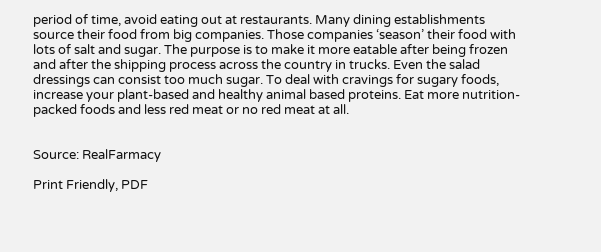period of time, avoid eating out at restaurants. Many dining establishments source their food from big companies. Those companies ‘season’ their food with lots of salt and sugar. The purpose is to make it more eatable after being frozen and after the shipping process across the country in trucks. Even the salad dressings can consist too much sugar. To deal with cravings for sugary foods, increase your plant-based and healthy animal based proteins. Eat more nutrition-packed foods and less red meat or no red meat at all.


Source: RealFarmacy

Print Friendly, PDF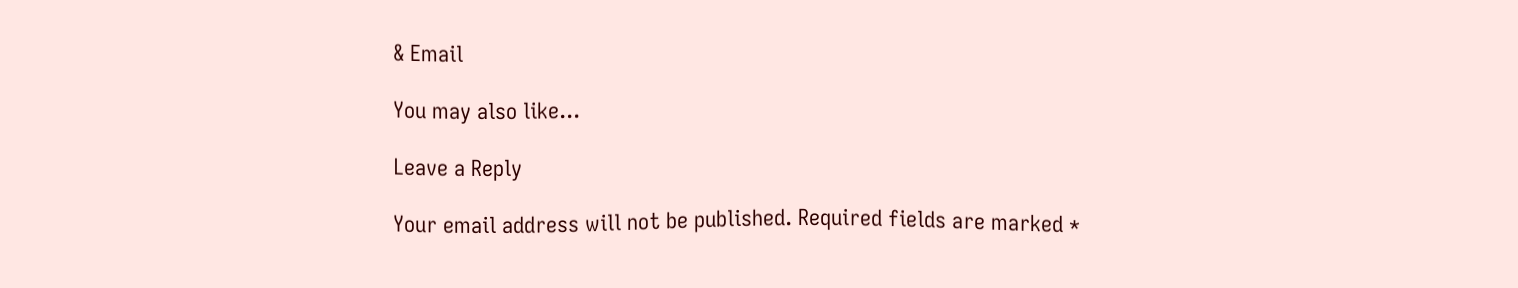& Email

You may also like...

Leave a Reply

Your email address will not be published. Required fields are marked *